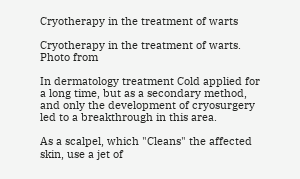Cryotherapy in the treatment of warts

Cryotherapy in the treatment of warts.  Photo from

In dermatology treatment Cold applied for a long time, but as a secondary method, and only the development of cryosurgery led to a breakthrough in this area.

As a scalpel, which "Cleans" the affected skin, use a jet of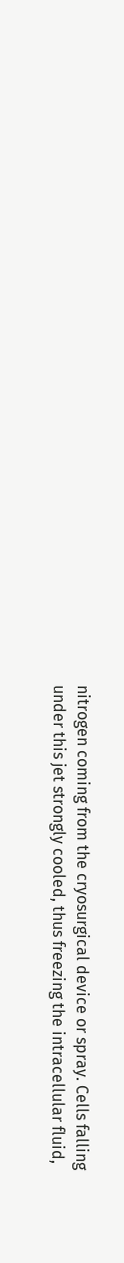nitrogen coming from the cryosurgical device or spray. Cells falling under this jet strongly cooled, thus freezing the intracellular fluid,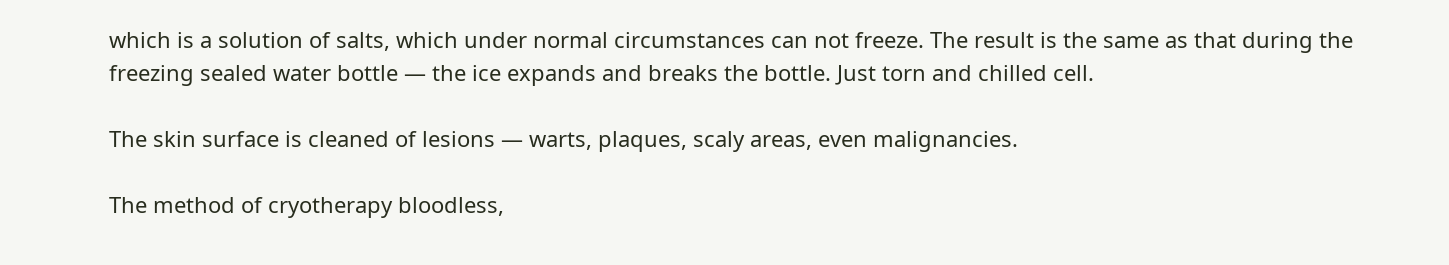which is a solution of salts, which under normal circumstances can not freeze. The result is the same as that during the freezing sealed water bottle — the ice expands and breaks the bottle. Just torn and chilled cell.

The skin surface is cleaned of lesions — warts, plaques, scaly areas, even malignancies.

The method of cryotherapy bloodless,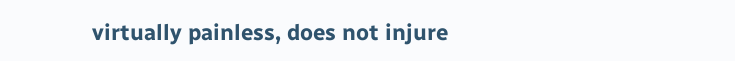virtually painless, does not injure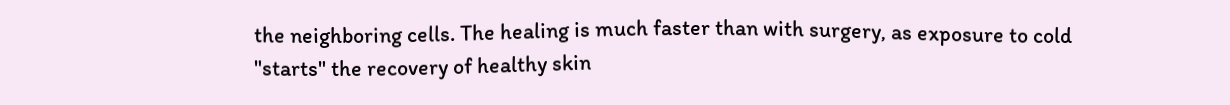the neighboring cells. The healing is much faster than with surgery, as exposure to cold "starts" the recovery of healthy skin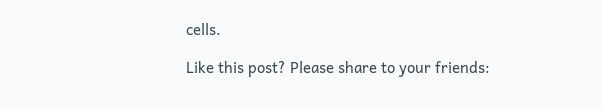cells.

Like this post? Please share to your friends: